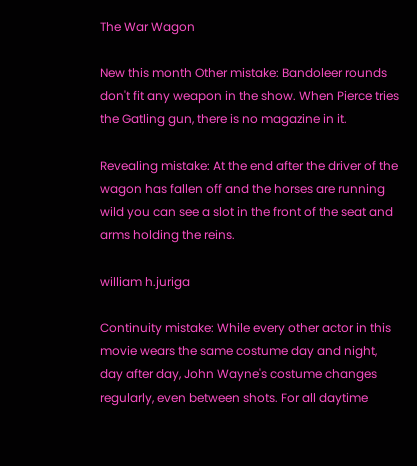The War Wagon

New this month Other mistake: Bandoleer rounds don't fit any weapon in the show. When Pierce tries the Gatling gun, there is no magazine in it.

Revealing mistake: At the end after the driver of the wagon has fallen off and the horses are running wild you can see a slot in the front of the seat and arms holding the reins.

william h.juriga

Continuity mistake: While every other actor in this movie wears the same costume day and night, day after day, John Wayne's costume changes regularly, even between shots. For all daytime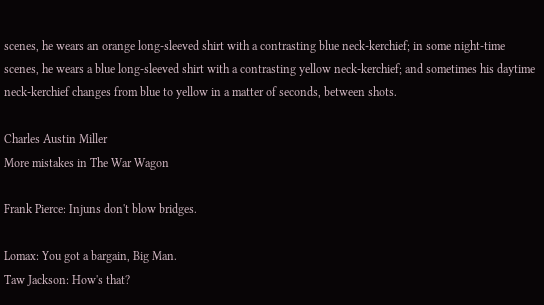scenes, he wears an orange long-sleeved shirt with a contrasting blue neck-kerchief; in some night-time scenes, he wears a blue long-sleeved shirt with a contrasting yellow neck-kerchief; and sometimes his daytime neck-kerchief changes from blue to yellow in a matter of seconds, between shots.

Charles Austin Miller
More mistakes in The War Wagon

Frank Pierce: Injuns don't blow bridges.

Lomax: You got a bargain, Big Man.
Taw Jackson: How's that?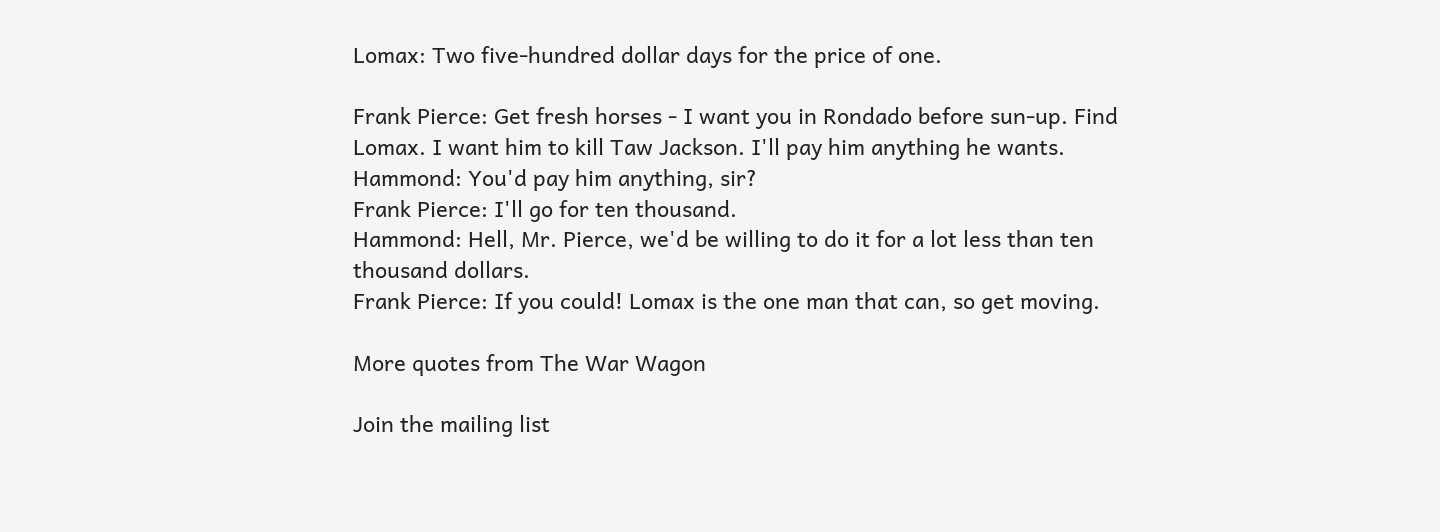Lomax: Two five-hundred dollar days for the price of one.

Frank Pierce: Get fresh horses - I want you in Rondado before sun-up. Find Lomax. I want him to kill Taw Jackson. I'll pay him anything he wants.
Hammond: You'd pay him anything, sir?
Frank Pierce: I'll go for ten thousand.
Hammond: Hell, Mr. Pierce, we'd be willing to do it for a lot less than ten thousand dollars.
Frank Pierce: If you could! Lomax is the one man that can, so get moving.

More quotes from The War Wagon

Join the mailing list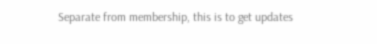Separate from membership, this is to get updates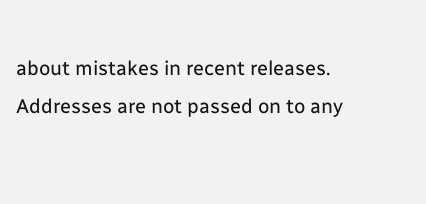about mistakes in recent releases. Addresses are not passed on to any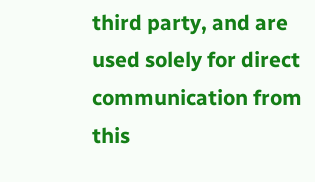third party, and are used solely for direct communication from this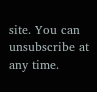site. You can unsubscribe at any time.